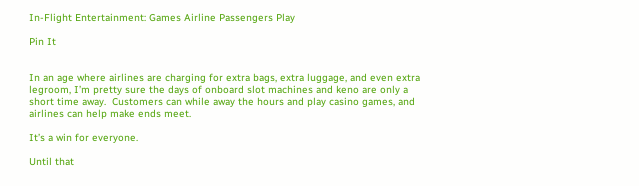In-Flight Entertainment: Games Airline Passengers Play

Pin It


In an age where airlines are charging for extra bags, extra luggage, and even extra legroom, I’m pretty sure the days of onboard slot machines and keno are only a short time away.  Customers can while away the hours and play casino games, and airlines can help make ends meet.

It’s a win for everyone.

Until that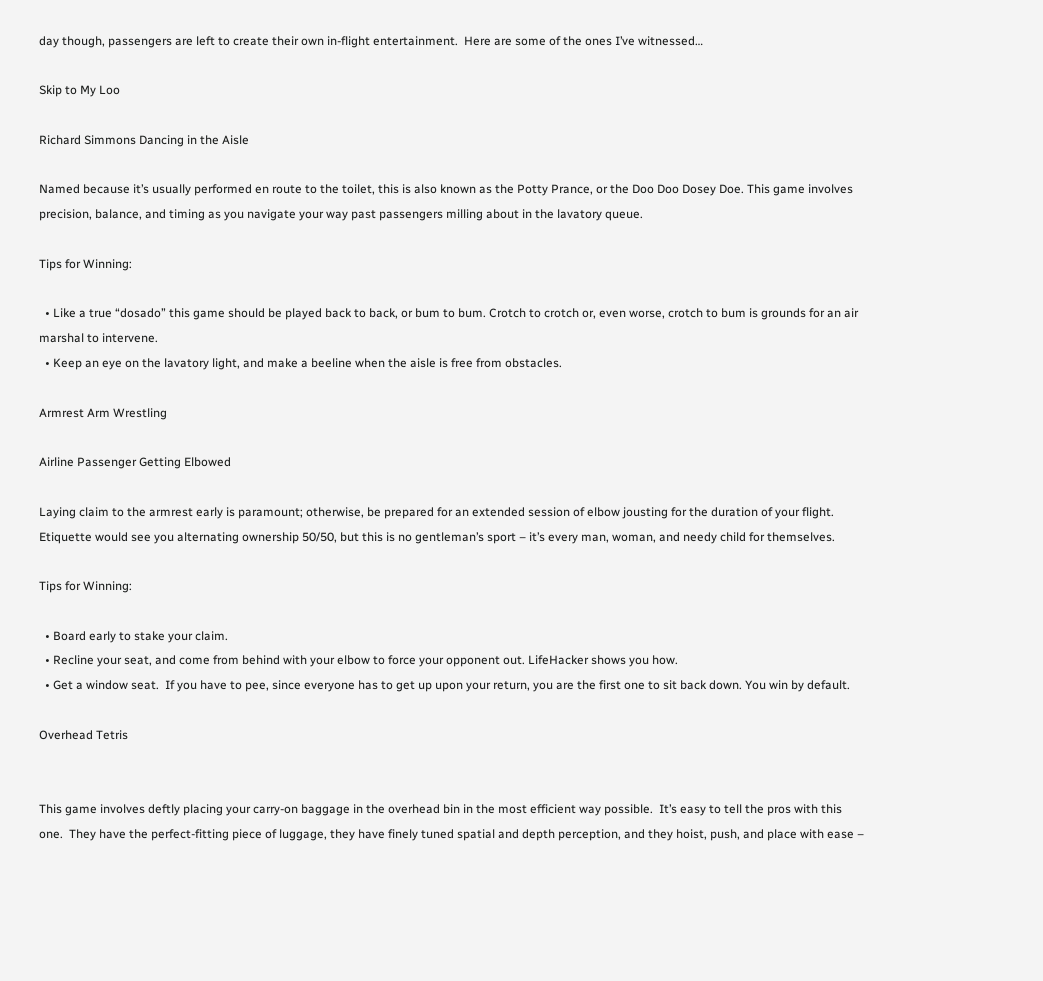day though, passengers are left to create their own in-flight entertainment.  Here are some of the ones I’ve witnessed…

Skip to My Loo

Richard Simmons Dancing in the Aisle

Named because it’s usually performed en route to the toilet, this is also known as the Potty Prance, or the Doo Doo Dosey Doe. This game involves precision, balance, and timing as you navigate your way past passengers milling about in the lavatory queue.

Tips for Winning:

  • Like a true “dosado” this game should be played back to back, or bum to bum. Crotch to crotch or, even worse, crotch to bum is grounds for an air marshal to intervene.
  • Keep an eye on the lavatory light, and make a beeline when the aisle is free from obstacles.

Armrest Arm Wrestling

Airline Passenger Getting Elbowed

Laying claim to the armrest early is paramount; otherwise, be prepared for an extended session of elbow jousting for the duration of your flight.  Etiquette would see you alternating ownership 50/50, but this is no gentleman’s sport – it’s every man, woman, and needy child for themselves.

Tips for Winning:

  • Board early to stake your claim.
  • Recline your seat, and come from behind with your elbow to force your opponent out. LifeHacker shows you how.
  • Get a window seat.  If you have to pee, since everyone has to get up upon your return, you are the first one to sit back down. You win by default.

Overhead Tetris


This game involves deftly placing your carry-on baggage in the overhead bin in the most efficient way possible.  It’s easy to tell the pros with this one.  They have the perfect-fitting piece of luggage, they have finely tuned spatial and depth perception, and they hoist, push, and place with ease –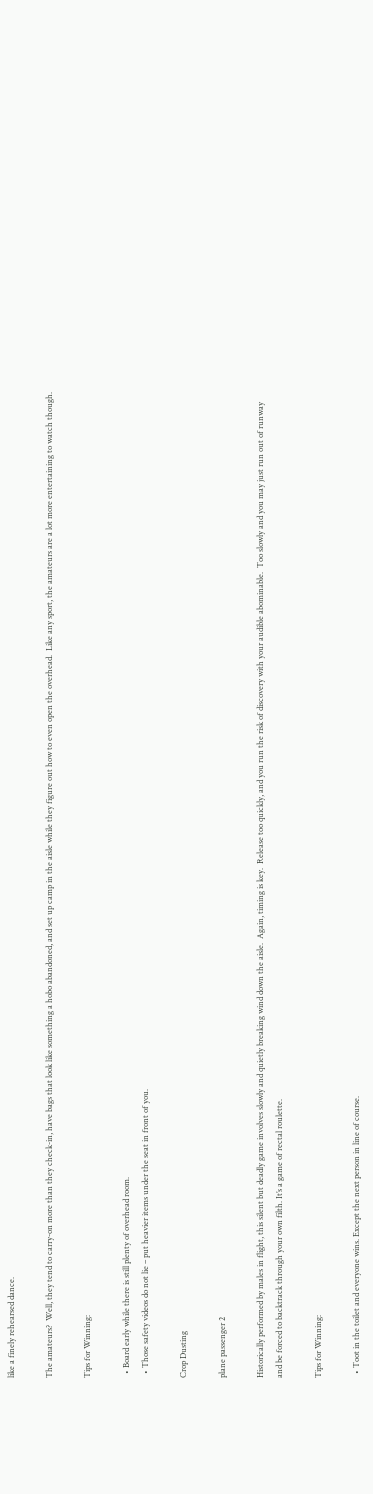like a finely rehearsed dance.

The amateurs?  Well, they tend to carry-on more than they check-in, have bags that look like something a hobo abandoned, and set up camp in the aisle while they figure out how to even open the overhead.  Like any sport, the amateurs are a lot more entertaining to watch though.

Tips for Winning:

  • Board early while there is still plenty of overhead room.
  • Those safety videos do not lie – put heavier items under the seat in front of you.

Crop Dusting

plane passenger 2

Historically performed by males in flight, this silent but deadly game involves slowly and quietly breaking wind down the aisle.  Again, timing is key.  Release too quickly, and you run the risk of discovery with your audible abominable.  Too slowly and you may just run out of runway and be forced to backtrack through your own filth. It’s a game of rectal roulette.

Tips for Winning:

  • Toot in the toilet and everyone wins. Except the next person in line of course.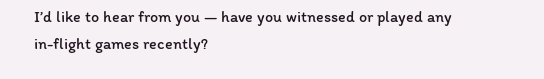I’d like to hear from you — have you witnessed or played any in-flight games recently?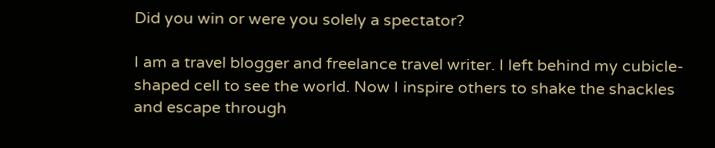Did you win or were you solely a spectator?

I am a travel blogger and freelance travel writer. I left behind my cubicle-shaped cell to see the world. Now I inspire others to shake the shackles and escape through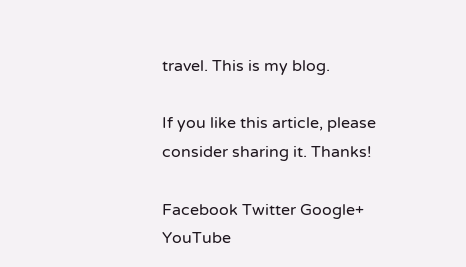travel. This is my blog.

If you like this article, please consider sharing it. Thanks!

Facebook Twitter Google+ YouTube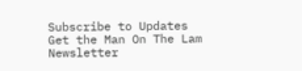Subscribe to Updates
Get the Man On The Lam Newsletter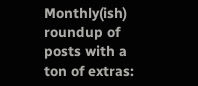Monthly(ish) roundup of posts with a ton of extras: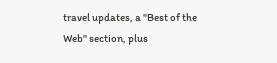travel updates, a "Best of the Web" section, plus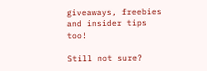giveaways, freebies and insider tips too!

Still not sure?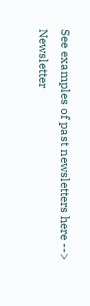See examples of past newsletters here --> Newsletter